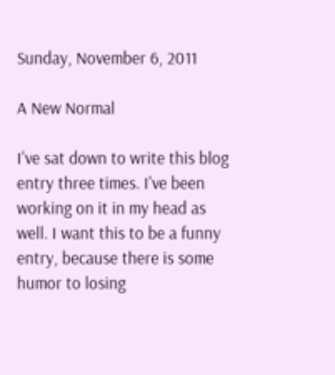Sunday, November 6, 2011

A New Normal

I've sat down to write this blog entry three times. I've been working on it in my head as well. I want this to be a funny entry, because there is some humor to losing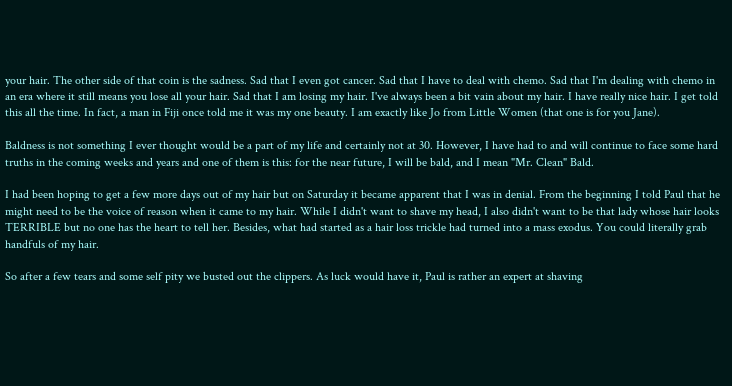your hair. The other side of that coin is the sadness. Sad that I even got cancer. Sad that I have to deal with chemo. Sad that I'm dealing with chemo in an era where it still means you lose all your hair. Sad that I am losing my hair. I've always been a bit vain about my hair. I have really nice hair. I get told this all the time. In fact, a man in Fiji once told me it was my one beauty. I am exactly like Jo from Little Women (that one is for you Jane).

Baldness is not something I ever thought would be a part of my life and certainly not at 30. However, I have had to and will continue to face some hard truths in the coming weeks and years and one of them is this: for the near future, I will be bald, and I mean "Mr. Clean" Bald.

I had been hoping to get a few more days out of my hair but on Saturday it became apparent that I was in denial. From the beginning I told Paul that he might need to be the voice of reason when it came to my hair. While I didn't want to shave my head, I also didn't want to be that lady whose hair looks TERRIBLE but no one has the heart to tell her. Besides, what had started as a hair loss trickle had turned into a mass exodus. You could literally grab handfuls of my hair.

So after a few tears and some self pity we busted out the clippers. As luck would have it, Paul is rather an expert at shaving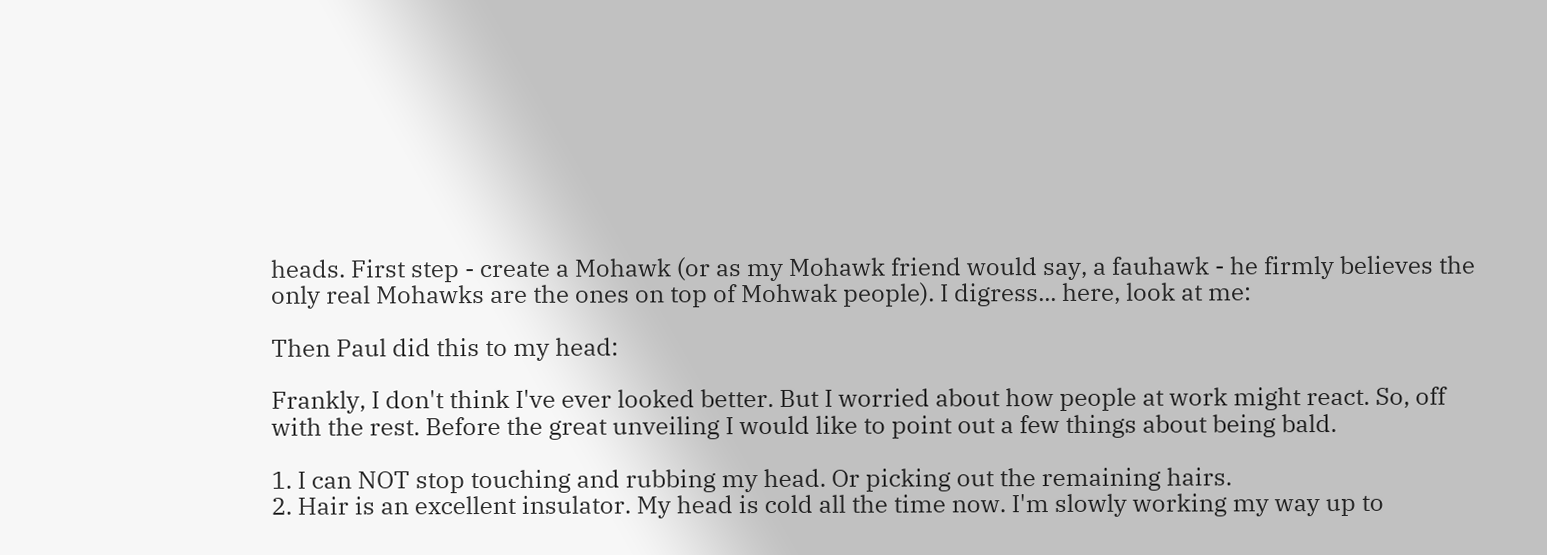heads. First step - create a Mohawk (or as my Mohawk friend would say, a fauhawk - he firmly believes the only real Mohawks are the ones on top of Mohwak people). I digress... here, look at me:

Then Paul did this to my head:

Frankly, I don't think I've ever looked better. But I worried about how people at work might react. So, off with the rest. Before the great unveiling I would like to point out a few things about being bald.

1. I can NOT stop touching and rubbing my head. Or picking out the remaining hairs.
2. Hair is an excellent insulator. My head is cold all the time now. I'm slowly working my way up to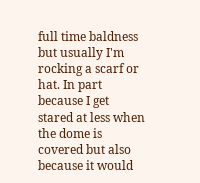full time baldness but usually I'm rocking a scarf or hat. In part because I get stared at less when the dome is covered but also because it would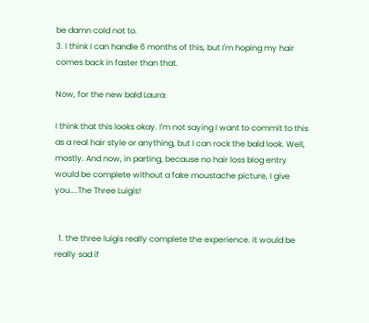be damn cold not to.
3. I think I can handle 6 months of this, but I'm hoping my hair comes back in faster than that.

Now, for the new bald Laura:

I think that this looks okay. I'm not saying I want to commit to this as a real hair style or anything, but I can rock the bald look. Well, mostly. And now, in parting, because no hair loss blog entry would be complete without a fake moustache picture, I give you....The Three Luigis!


  1. the three luigis really complete the experience. it would be really sad if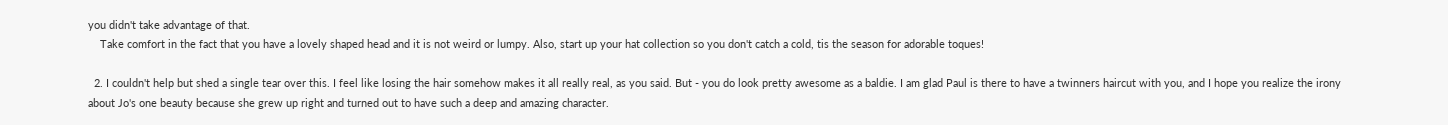you didn't take advantage of that.
    Take comfort in the fact that you have a lovely shaped head and it is not weird or lumpy. Also, start up your hat collection so you don't catch a cold, tis the season for adorable toques!

  2. I couldn't help but shed a single tear over this. I feel like losing the hair somehow makes it all really real, as you said. But - you do look pretty awesome as a baldie. I am glad Paul is there to have a twinners haircut with you, and I hope you realize the irony about Jo's one beauty because she grew up right and turned out to have such a deep and amazing character.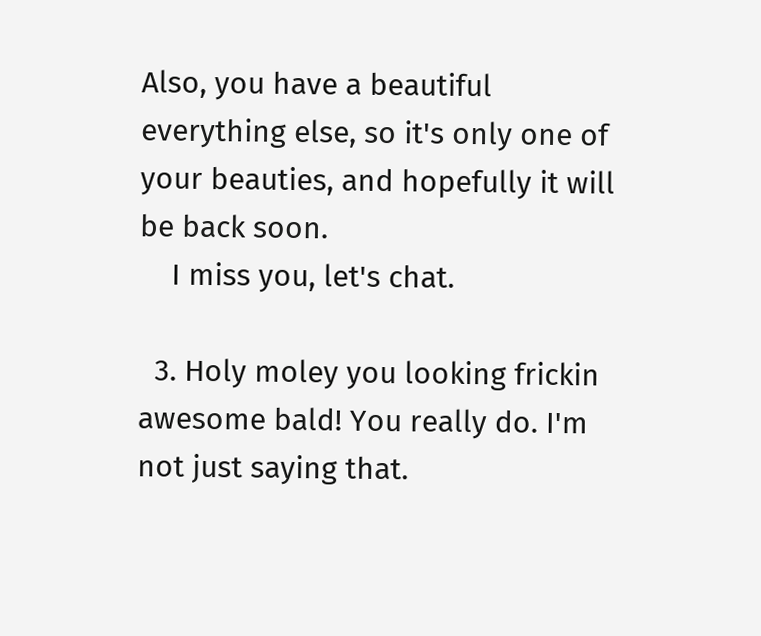Also, you have a beautiful everything else, so it's only one of your beauties, and hopefully it will be back soon.
    I miss you, let's chat.

  3. Holy moley you looking frickin awesome bald! You really do. I'm not just saying that.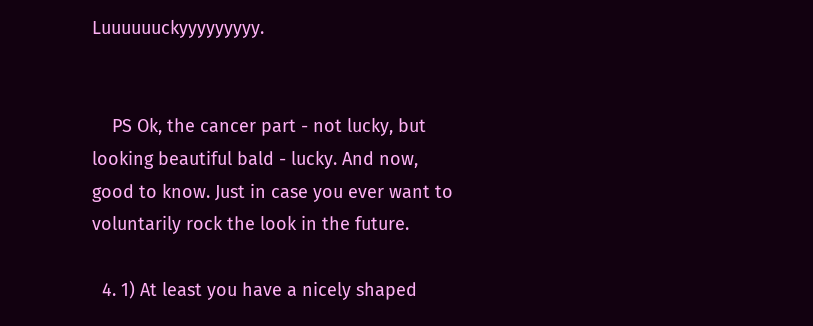Luuuuuuckyyyyyyyyy.


    PS Ok, the cancer part - not lucky, but looking beautiful bald - lucky. And now, good to know. Just in case you ever want to voluntarily rock the look in the future.

  4. 1) At least you have a nicely shaped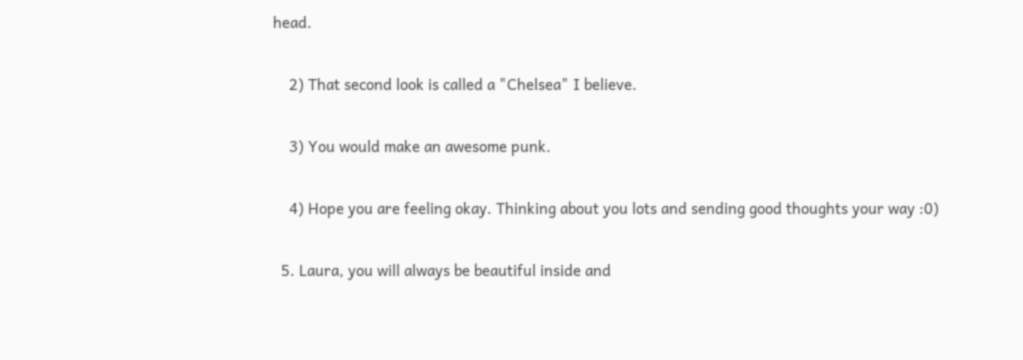head.

    2) That second look is called a "Chelsea" I believe.

    3) You would make an awesome punk.

    4) Hope you are feeling okay. Thinking about you lots and sending good thoughts your way :0)

  5. Laura, you will always be beautiful inside and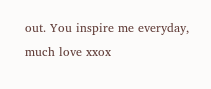out. You inspire me everyday, much love xxox